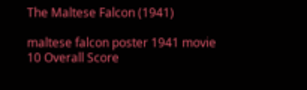The Maltese Falcon (1941)

maltese falcon poster 1941 movie
10 Overall Score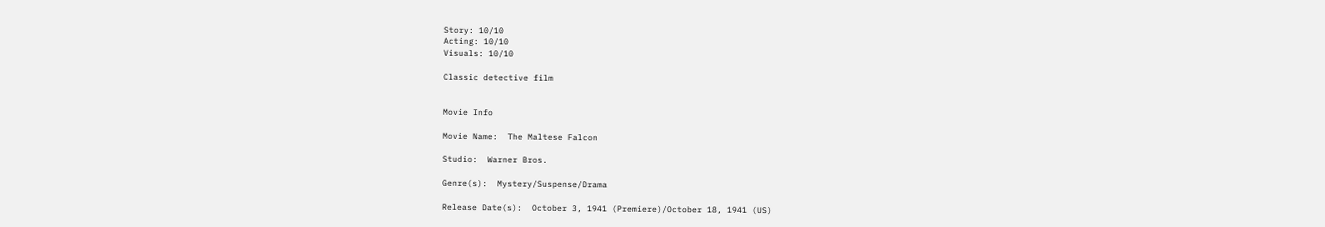Story: 10/10
Acting: 10/10
Visuals: 10/10

Classic detective film


Movie Info

Movie Name:  The Maltese Falcon

Studio:  Warner Bros.

Genre(s):  Mystery/Suspense/Drama

Release Date(s):  October 3, 1941 (Premiere)/October 18, 1941 (US)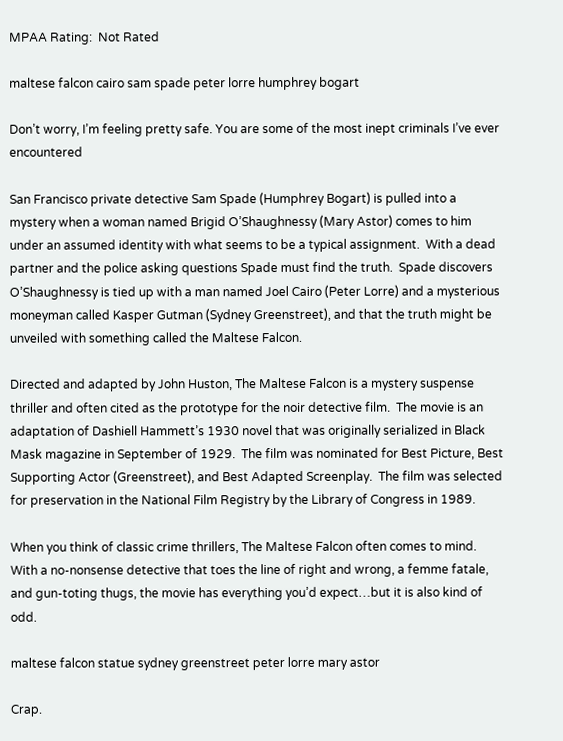MPAA Rating:  Not Rated

maltese falcon cairo sam spade peter lorre humphrey bogart

Don’t worry, I’m feeling pretty safe. You are some of the most inept criminals I’ve ever encountered

San Francisco private detective Sam Spade (Humphrey Bogart) is pulled into a mystery when a woman named Brigid O’Shaughnessy (Mary Astor) comes to him under an assumed identity with what seems to be a typical assignment.  With a dead partner and the police asking questions Spade must find the truth.  Spade discovers O’Shaughnessy is tied up with a man named Joel Cairo (Peter Lorre) and a mysterious moneyman called Kasper Gutman (Sydney Greenstreet), and that the truth might be unveiled with something called the Maltese Falcon.

Directed and adapted by John Huston, The Maltese Falcon is a mystery suspense thriller and often cited as the prototype for the noir detective film.  The movie is an adaptation of Dashiell Hammett’s 1930 novel that was originally serialized in Black Mask magazine in September of 1929.  The film was nominated for Best Picture, Best Supporting Actor (Greenstreet), and Best Adapted Screenplay.  The film was selected for preservation in the National Film Registry by the Library of Congress in 1989.

When you think of classic crime thrillers, The Maltese Falcon often comes to mind.  With a no-nonsense detective that toes the line of right and wrong, a femme fatale, and gun-toting thugs, the movie has everything you’d expect…but it is also kind of odd.

maltese falcon statue sydney greenstreet peter lorre mary astor

Crap.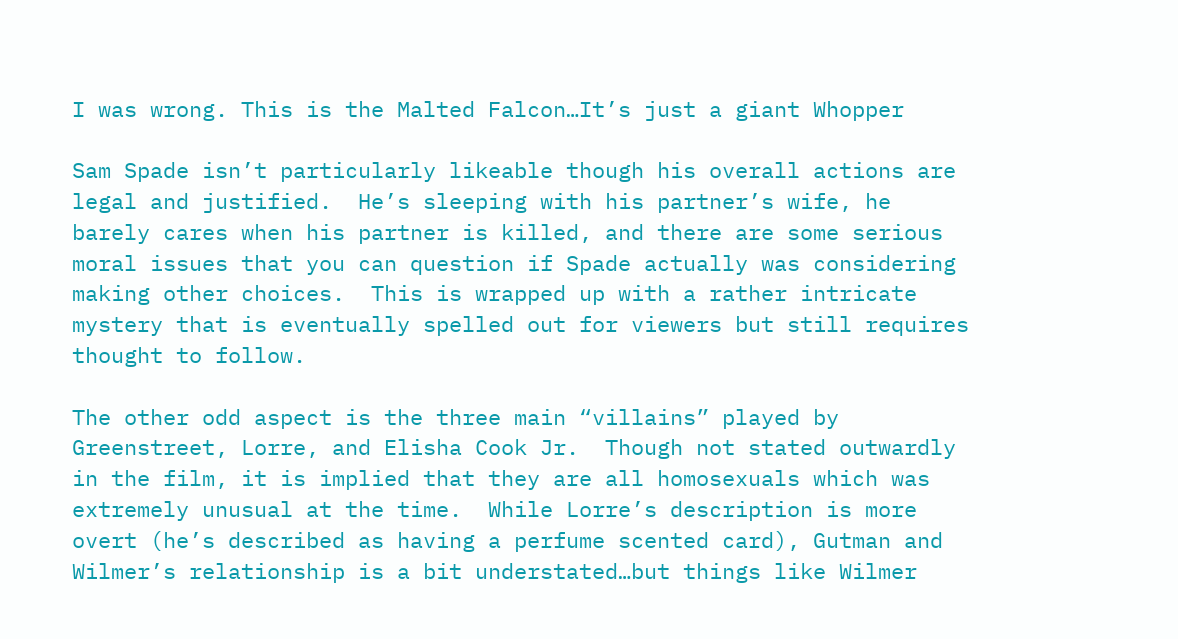I was wrong. This is the Malted Falcon…It’s just a giant Whopper

Sam Spade isn’t particularly likeable though his overall actions are legal and justified.  He’s sleeping with his partner’s wife, he barely cares when his partner is killed, and there are some serious moral issues that you can question if Spade actually was considering making other choices.  This is wrapped up with a rather intricate mystery that is eventually spelled out for viewers but still requires thought to follow.

The other odd aspect is the three main “villains” played by Greenstreet, Lorre, and Elisha Cook Jr.  Though not stated outwardly in the film, it is implied that they are all homosexuals which was extremely unusual at the time.  While Lorre’s description is more overt (he’s described as having a perfume scented card), Gutman and Wilmer’s relationship is a bit understated…but things like Wilmer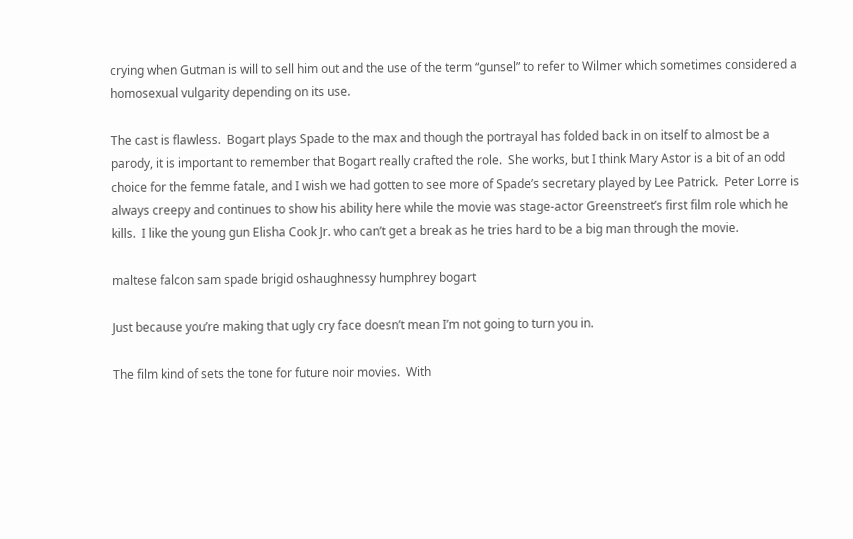crying when Gutman is will to sell him out and the use of the term “gunsel” to refer to Wilmer which sometimes considered a homosexual vulgarity depending on its use.

The cast is flawless.  Bogart plays Spade to the max and though the portrayal has folded back in on itself to almost be a parody, it is important to remember that Bogart really crafted the role.  She works, but I think Mary Astor is a bit of an odd choice for the femme fatale, and I wish we had gotten to see more of Spade’s secretary played by Lee Patrick.  Peter Lorre is always creepy and continues to show his ability here while the movie was stage-actor Greenstreet’s first film role which he kills.  I like the young gun Elisha Cook Jr. who can’t get a break as he tries hard to be a big man through the movie.

maltese falcon sam spade brigid oshaughnessy humphrey bogart

Just because you’re making that ugly cry face doesn’t mean I’m not going to turn you in.

The film kind of sets the tone for future noir movies.  With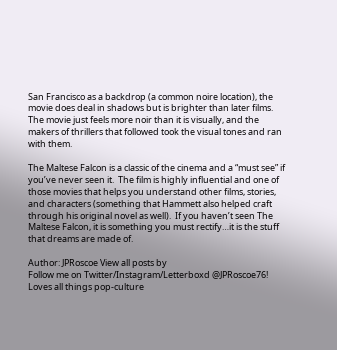San Francisco as a backdrop (a common noire location), the movie does deal in shadows but is brighter than later films.  The movie just feels more noir than it is visually, and the makers of thrillers that followed took the visual tones and ran with them.

The Maltese Falcon is a classic of the cinema and a “must see” if you’ve never seen it.  The film is highly influential and one of those movies that helps you understand other films, stories, and characters (something that Hammett also helped craft through his original novel as well).  If you haven’t seen The Maltese Falcon, it is something you must rectify…it is the stuff that dreams are made of.

Author: JPRoscoe View all posts by
Follow me on Twitter/Instagram/Letterboxd @JPRoscoe76! Loves all things pop-culture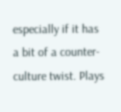especially if it has a bit of a counter-culture twist. Plays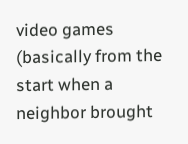video games (basically from the start when a neighbor brought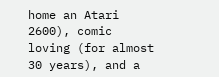home an Atari 2600), comic loving (for almost 30 years), and a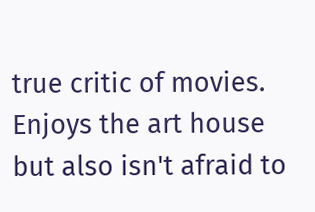true critic of movies. Enjoys the art house but also isn't afraid to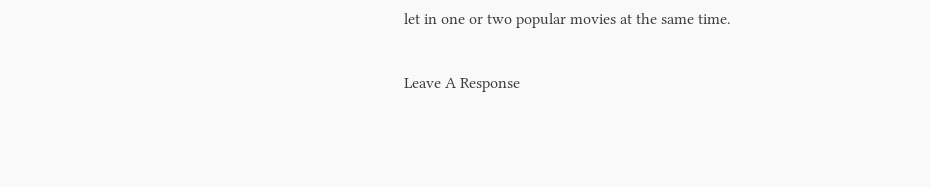let in one or two popular movies at the same time.

Leave A Response